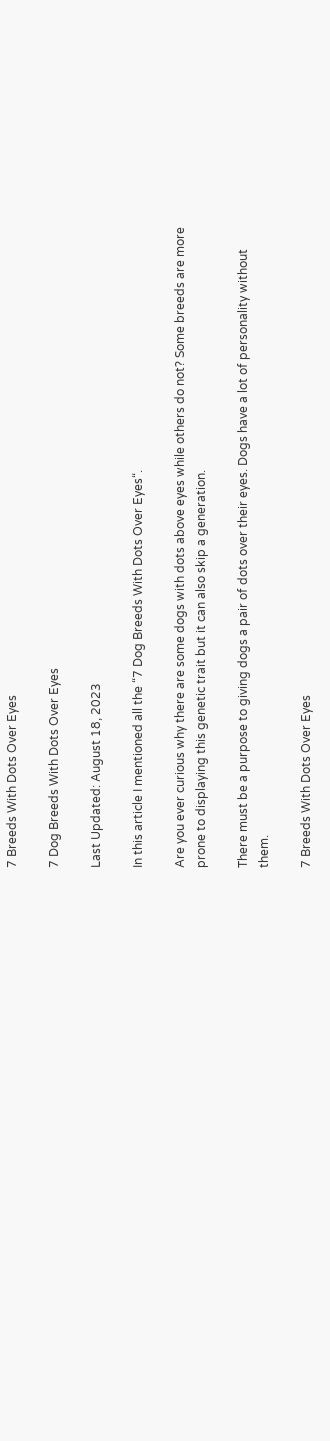7 Breeds With Dots Over Eyes

7 Dog Breeds With Dots Over Eyes

Last Updated: August 18, 2023

In this article I mentioned all the “7 Dog Breeds With Dots Over Eyes“.

Are you ever curious why there are some dogs with dots above eyes while others do not? Some breeds are more prone to displaying this genetic trait but it can also skip a generation.

There must be a purpose to giving dogs a pair of dots over their eyes. Dogs have a lot of personality without them.

7 Breeds With Dots Over Eyes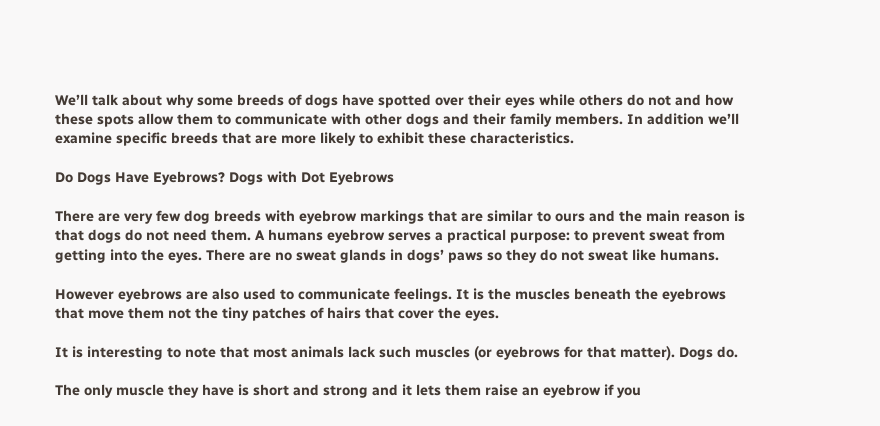We’ll talk about why some breeds of dogs have spotted over their eyes while others do not and how these spots allow them to communicate with other dogs and their family members. In addition we’ll examine specific breeds that are more likely to exhibit these characteristics.

Do Dogs Have Eyebrows? Dogs with Dot Eyebrows

There are very few dog breeds with eyebrow markings that are similar to ours and the main reason is that dogs do not need them. A humans eyebrow serves a practical purpose: to prevent sweat from getting into the eyes. There are no sweat glands in dogs’ paws so they do not sweat like humans.

However eyebrows are also used to communicate feelings. It is the muscles beneath the eyebrows that move them not the tiny patches of hairs that cover the eyes.

It is interesting to note that most animals lack such muscles (or eyebrows for that matter). Dogs do.

The only muscle they have is short and strong and it lets them raise an eyebrow if you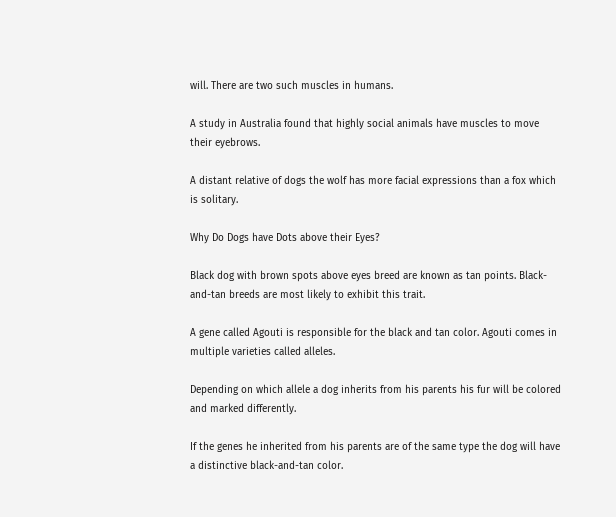will. There are two such muscles in humans.

A study in Australia found that highly social animals have muscles to move their eyebrows.

A distant relative of dogs the wolf has more facial expressions than a fox which is solitary.

Why Do Dogs have Dots above their Eyes?

Black dog with brown spots above eyes breed are known as tan points. Black-and-tan breeds are most likely to exhibit this trait.

A gene called Agouti is responsible for the black and tan color. Agouti comes in multiple varieties called alleles.

Depending on which allele a dog inherits from his parents his fur will be colored and marked differently.

If the genes he inherited from his parents are of the same type the dog will have a distinctive black-and-tan color.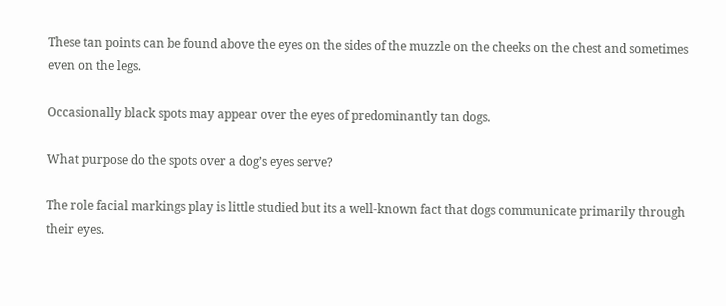These tan points can be found above the eyes on the sides of the muzzle on the cheeks on the chest and sometimes even on the legs.

Occasionally black spots may appear over the eyes of predominantly tan dogs.

What purpose do the spots over a dog’s eyes serve?

The role facial markings play is little studied but its a well-known fact that dogs communicate primarily through their eyes.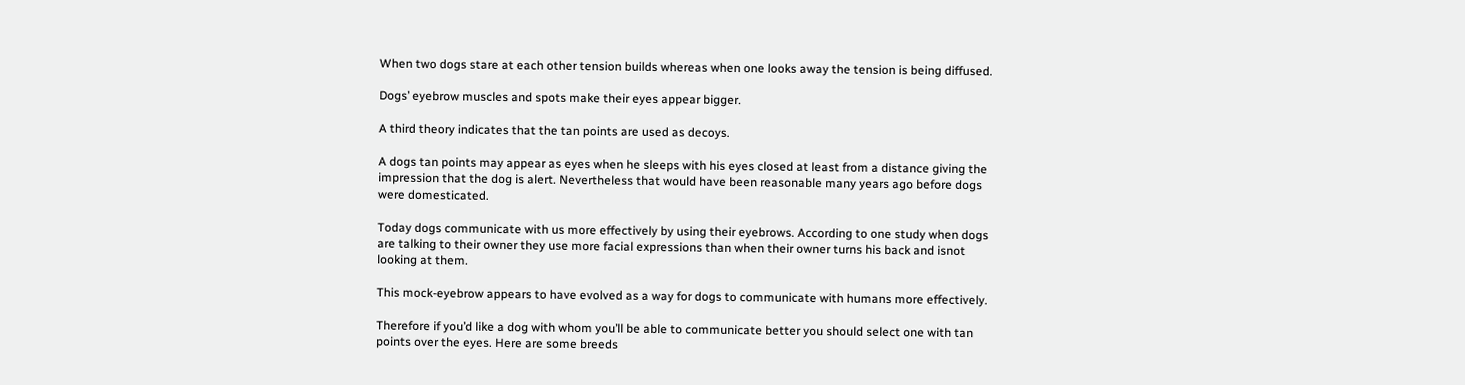When two dogs stare at each other tension builds whereas when one looks away the tension is being diffused.

Dogs’ eyebrow muscles and spots make their eyes appear bigger.

A third theory indicates that the tan points are used as decoys.

A dogs tan points may appear as eyes when he sleeps with his eyes closed at least from a distance giving the impression that the dog is alert. Nevertheless that would have been reasonable many years ago before dogs were domesticated.

Today dogs communicate with us more effectively by using their eyebrows. According to one study when dogs are talking to their owner they use more facial expressions than when their owner turns his back and isnot looking at them.

This mock-eyebrow appears to have evolved as a way for dogs to communicate with humans more effectively.

Therefore if you’d like a dog with whom you’ll be able to communicate better you should select one with tan points over the eyes. Here are some breeds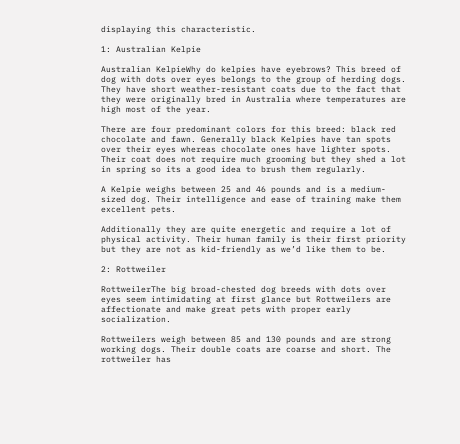displaying this characteristic.

1: Australian Kelpie

Australian KelpieWhy do kelpies have eyebrows? This breed of dog with dots over eyes belongs to the group of herding dogs. They have short weather-resistant coats due to the fact that they were originally bred in Australia where temperatures are high most of the year.

There are four predominant colors for this breed: black red chocolate and fawn. Generally black Kelpies have tan spots over their eyes whereas chocolate ones have lighter spots. Their coat does not require much grooming but they shed a lot in spring so its a good idea to brush them regularly.

A Kelpie weighs between 25 and 46 pounds and is a medium-sized dog. Their intelligence and ease of training make them excellent pets.

Additionally they are quite energetic and require a lot of physical activity. Their human family is their first priority but they are not as kid-friendly as we’d like them to be.

2: Rottweiler

RottweilerThe big broad-chested dog breeds with dots over eyes seem intimidating at first glance but Rottweilers are affectionate and make great pets with proper early socialization.

Rottweilers weigh between 85 and 130 pounds and are strong working dogs. Their double coats are coarse and short. The rottweiler has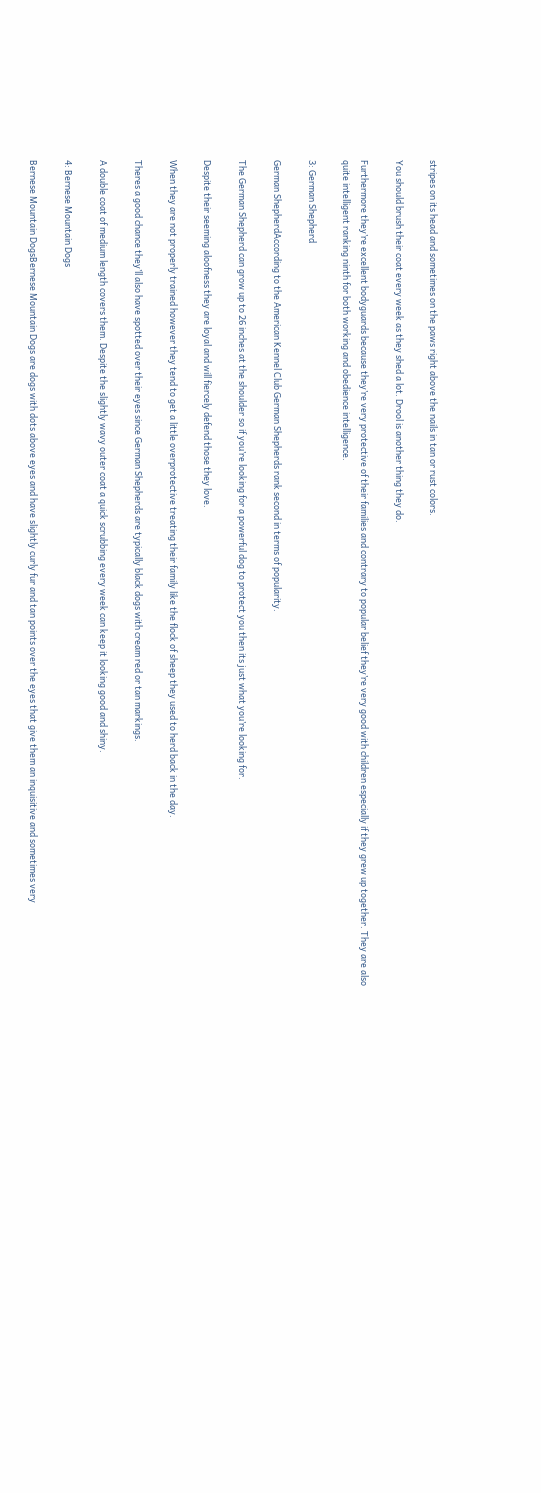stripes on its head and sometimes on the paws right above the nails in tan or rust colors.

You should brush their coat every week as they shed a lot. Drool is another thing they do.

Furthermore they’re excellent bodyguards because they’re very protective of their families and contrary to popular belief they’re very good with children especially if they grew up together. They are also quite intelligent ranking ninth for both working and obedience intelligence.

3: German Shepherd

German ShepherdAccording to the American Kennel Club German Shepherds rank second in terms of popularity.

The German Shepherd can grow up to 26 inches at the shoulder so if you’re looking for a powerful dog to protect you then its just what you’re looking for.

Despite their seeming aloofness they are loyal and will fiercely defend those they love.

When they are not properly trained however they tend to get a little overprotective treating their family like the flock of sheep they used to herd back in the day.

Theres a good chance they’ll also have spotted over their eyes since German Shepherds are typically black dogs with cream red or tan markings.

A double coat of medium length covers them. Despite the slightly wavy outer coat a quick scrubbing every week can keep it looking good and shiny.

4: Bernese Mountain Dogs

Bernese Mountain DogsBernese Mountain Dogs are dogs with dots above eyes and have slightly curly fur and tan points over the eyes that give them an inquisitive and sometimes very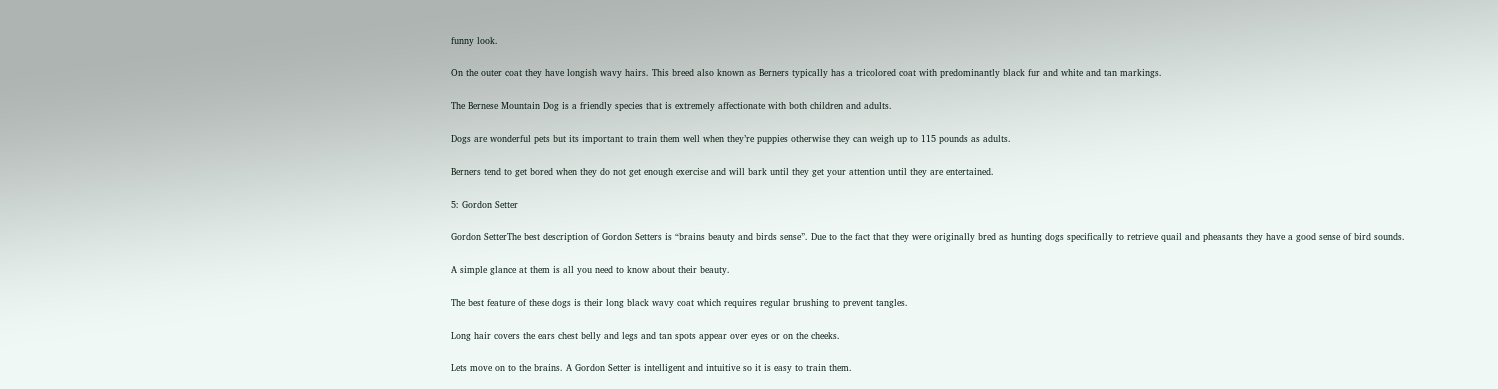funny look.

On the outer coat they have longish wavy hairs. This breed also known as Berners typically has a tricolored coat with predominantly black fur and white and tan markings.

The Bernese Mountain Dog is a friendly species that is extremely affectionate with both children and adults.

Dogs are wonderful pets but its important to train them well when they’re puppies otherwise they can weigh up to 115 pounds as adults.

Berners tend to get bored when they do not get enough exercise and will bark until they get your attention until they are entertained.

5: Gordon Setter

Gordon SetterThe best description of Gordon Setters is “brains beauty and birds sense”. Due to the fact that they were originally bred as hunting dogs specifically to retrieve quail and pheasants they have a good sense of bird sounds.

A simple glance at them is all you need to know about their beauty.

The best feature of these dogs is their long black wavy coat which requires regular brushing to prevent tangles.

Long hair covers the ears chest belly and legs and tan spots appear over eyes or on the cheeks.

Lets move on to the brains. A Gordon Setter is intelligent and intuitive so it is easy to train them.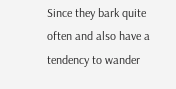Since they bark quite often and also have a tendency to wander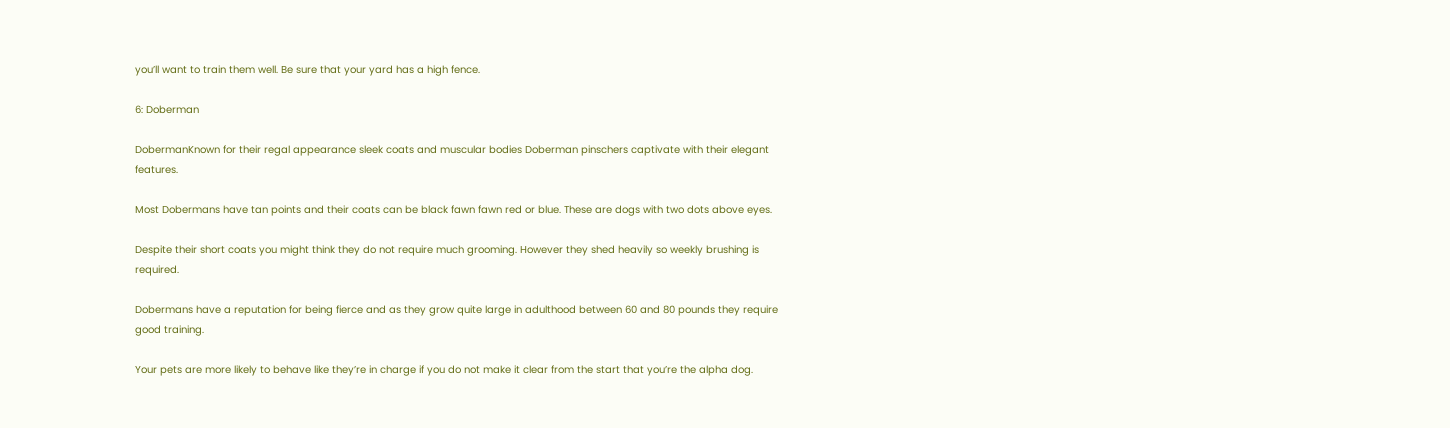you’ll want to train them well. Be sure that your yard has a high fence.

6: Doberman

DobermanKnown for their regal appearance sleek coats and muscular bodies Doberman pinschers captivate with their elegant features.

Most Dobermans have tan points and their coats can be black fawn fawn red or blue. These are dogs with two dots above eyes.

Despite their short coats you might think they do not require much grooming. However they shed heavily so weekly brushing is required.

Dobermans have a reputation for being fierce and as they grow quite large in adulthood between 60 and 80 pounds they require good training.

Your pets are more likely to behave like they’re in charge if you do not make it clear from the start that you’re the alpha dog.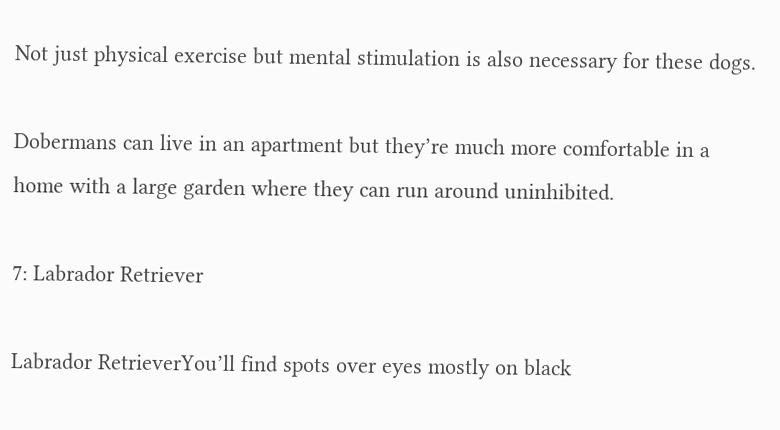Not just physical exercise but mental stimulation is also necessary for these dogs.

Dobermans can live in an apartment but they’re much more comfortable in a home with a large garden where they can run around uninhibited.

7: Labrador Retriever

Labrador RetrieverYou’ll find spots over eyes mostly on black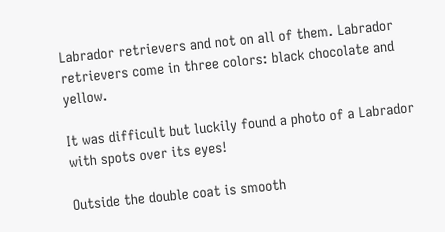Labrador retrievers and not on all of them. Labrador retrievers come in three colors: black chocolate and yellow.

It was difficult but luckily found a photo of a Labrador with spots over its eyes!

Outside the double coat is smooth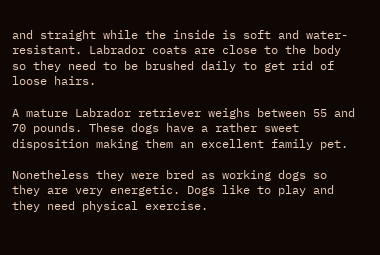and straight while the inside is soft and water-resistant. Labrador coats are close to the body so they need to be brushed daily to get rid of loose hairs.

A mature Labrador retriever weighs between 55 and 70 pounds. These dogs have a rather sweet disposition making them an excellent family pet.

Nonetheless they were bred as working dogs so they are very energetic. Dogs like to play and they need physical exercise.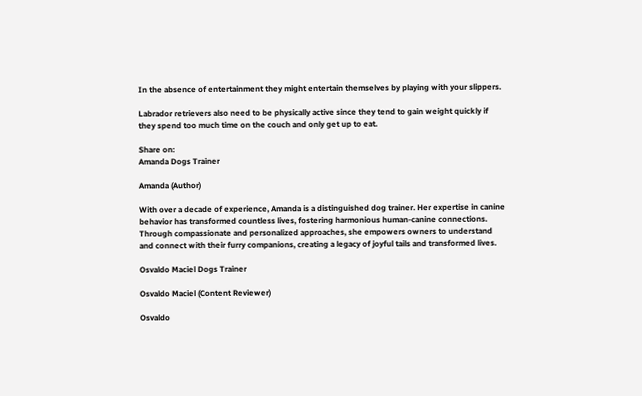In the absence of entertainment they might entertain themselves by playing with your slippers.

Labrador retrievers also need to be physically active since they tend to gain weight quickly if they spend too much time on the couch and only get up to eat.

Share on:
Amanda Dogs Trainer

Amanda (Author)

With over a decade of experience, Amanda is a distinguished dog trainer. Her expertise in canine behavior has transformed countless lives, fostering harmonious human-canine connections. Through compassionate and personalized approaches, she empowers owners to understand and connect with their furry companions, creating a legacy of joyful tails and transformed lives.

Osvaldo Maciel Dogs Trainer

Osvaldo Maciel (Content Reviewer)

Osvaldo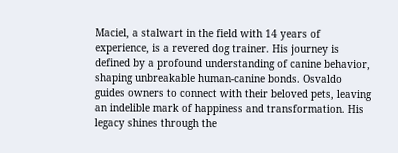Maciel, a stalwart in the field with 14 years of experience, is a revered dog trainer. His journey is defined by a profound understanding of canine behavior, shaping unbreakable human-canine bonds. Osvaldo guides owners to connect with their beloved pets, leaving an indelible mark of happiness and transformation. His legacy shines through the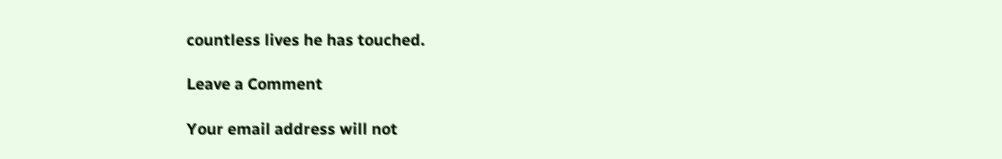countless lives he has touched.

Leave a Comment

Your email address will not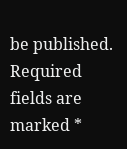be published. Required fields are marked *